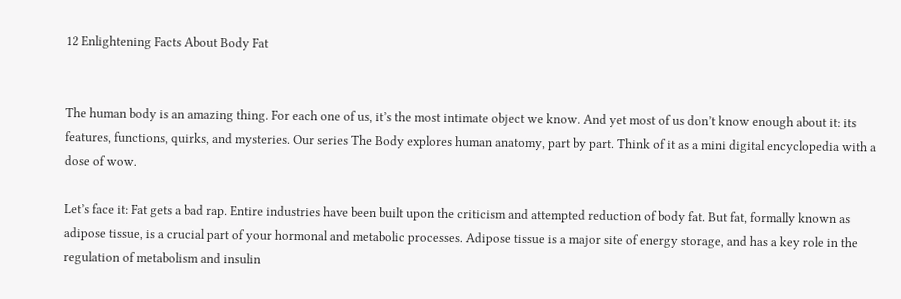12 Enlightening Facts About Body Fat


The human body is an amazing thing. For each one of us, it’s the most intimate object we know. And yet most of us don’t know enough about it: its features, functions, quirks, and mysteries. Our series The Body explores human anatomy, part by part. Think of it as a mini digital encyclopedia with a dose of wow.

Let’s face it: Fat gets a bad rap. Entire industries have been built upon the criticism and attempted reduction of body fat. But fat, formally known as adipose tissue, is a crucial part of your hormonal and metabolic processes. Adipose tissue is a major site of energy storage, and has a key role in the regulation of metabolism and insulin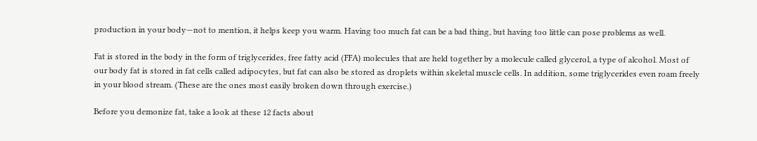production in your body—not to mention, it helps keep you warm. Having too much fat can be a bad thing, but having too little can pose problems as well.

Fat is stored in the body in the form of triglycerides, free fatty acid (FFA) molecules that are held together by a molecule called glycerol, a type of alcohol. Most of our body fat is stored in fat cells called adipocytes, but fat can also be stored as droplets within skeletal muscle cells. In addition, some triglycerides even roam freely in your blood stream. (These are the ones most easily broken down through exercise.)

Before you demonize fat, take a look at these 12 facts about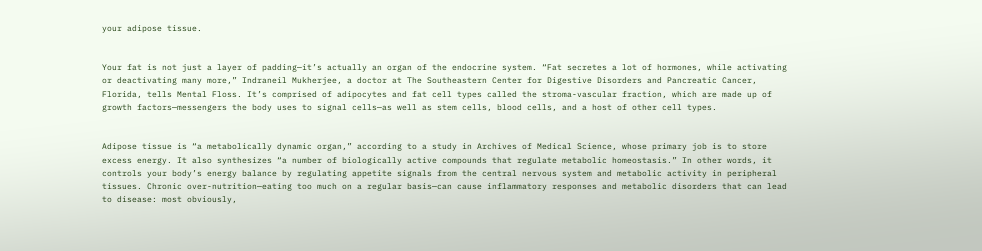your adipose tissue.


Your fat is not just a layer of padding—it’s actually an organ of the endocrine system. “Fat secretes a lot of hormones, while activating or deactivating many more,” Indraneil Mukherjee, a doctor at The Southeastern Center for Digestive Disorders and Pancreatic Cancer, Florida, tells Mental Floss. It’s comprised of adipocytes and fat cell types called the stroma-vascular fraction, which are made up of growth factors—messengers the body uses to signal cells—as well as stem cells, blood cells, and a host of other cell types.


Adipose tissue is “a metabolically dynamic organ,” according to a study in Archives of Medical Science, whose primary job is to store excess energy. It also synthesizes “a number of biologically active compounds that regulate metabolic homeostasis.” In other words, it controls your body’s energy balance by regulating appetite signals from the central nervous system and metabolic activity in peripheral tissues. Chronic over-nutrition—eating too much on a regular basis—can cause inflammatory responses and metabolic disorders that can lead to disease: most obviously,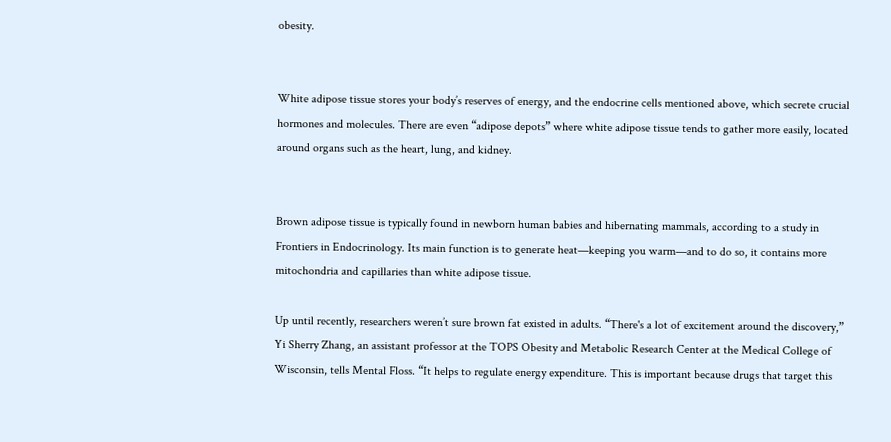obesity.


White adipose tissue stores your body’s reserves of energy, and the endocrine cells mentioned above, which secrete crucial hormones and molecules. There are even “adipose depots” where white adipose tissue tends to gather more easily, located around organs such as the heart, lung, and kidney.


Brown adipose tissue is typically found in newborn human babies and hibernating mammals, according to a study in Frontiers in Endocrinology. Its main function is to generate heat—keeping you warm—and to do so, it contains more mitochondria and capillaries than white adipose tissue.

Up until recently, researchers weren’t sure brown fat existed in adults. “There's a lot of excitement around the discovery,” Yi Sherry Zhang, an assistant professor at the TOPS Obesity and Metabolic Research Center at the Medical College of Wisconsin, tells Mental Floss. “It helps to regulate energy expenditure. This is important because drugs that target this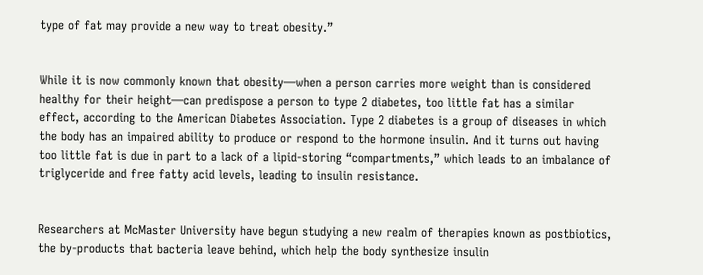type of fat may provide a new way to treat obesity.”


While it is now commonly known that obesity—when a person carries more weight than is considered healthy for their height—can predispose a person to type 2 diabetes, too little fat has a similar effect, according to the American Diabetes Association. Type 2 diabetes is a group of diseases in which the body has an impaired ability to produce or respond to the hormone insulin. And it turns out having too little fat is due in part to a lack of a lipid-storing “compartments,” which leads to an imbalance of triglyceride and free fatty acid levels, leading to insulin resistance.


Researchers at McMaster University have begun studying a new realm of therapies known as postbiotics, the by-products that bacteria leave behind, which help the body synthesize insulin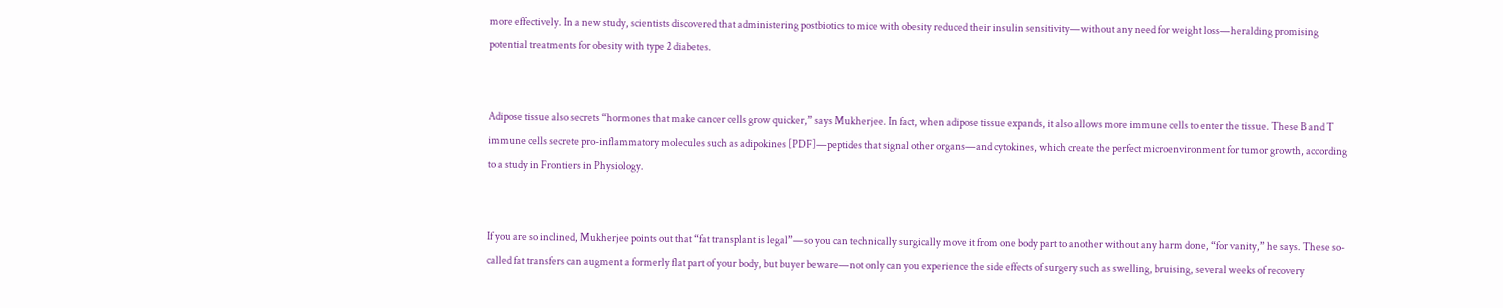more effectively. In a new study, scientists discovered that administering postbiotics to mice with obesity reduced their insulin sensitivity—without any need for weight loss—heralding promising potential treatments for obesity with type 2 diabetes.


Adipose tissue also secrets “hormones that make cancer cells grow quicker,” says Mukherjee. In fact, when adipose tissue expands, it also allows more immune cells to enter the tissue. These B and T immune cells secrete pro-inflammatory molecules such as adipokines [PDF]—peptides that signal other organs—and cytokines, which create the perfect microenvironment for tumor growth, according to a study in Frontiers in Physiology.


If you are so inclined, Mukherjee points out that “fat transplant is legal”—so you can technically surgically move it from one body part to another without any harm done, “for vanity,” he says. These so-called fat transfers can augment a formerly flat part of your body, but buyer beware—not only can you experience the side effects of surgery such as swelling, bruising, several weeks of recovery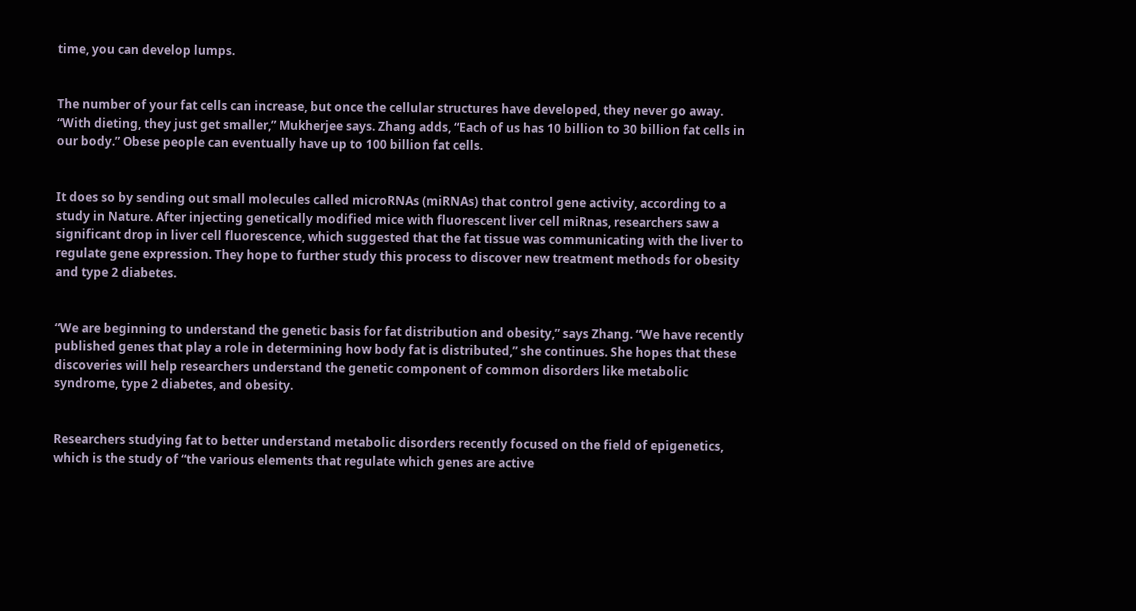time, you can develop lumps.


The number of your fat cells can increase, but once the cellular structures have developed, they never go away. “With dieting, they just get smaller,” Mukherjee says. Zhang adds, “Each of us has 10 billion to 30 billion fat cells in our body.” Obese people can eventually have up to 100 billion fat cells.


It does so by sending out small molecules called microRNAs (miRNAs) that control gene activity, according to a study in Nature. After injecting genetically modified mice with fluorescent liver cell miRnas, researchers saw a significant drop in liver cell fluorescence, which suggested that the fat tissue was communicating with the liver to regulate gene expression. They hope to further study this process to discover new treatment methods for obesity and type 2 diabetes.


“We are beginning to understand the genetic basis for fat distribution and obesity,” says Zhang. “We have recently published genes that play a role in determining how body fat is distributed,” she continues. She hopes that these discoveries will help researchers understand the genetic component of common disorders like metabolic syndrome, type 2 diabetes, and obesity.


Researchers studying fat to better understand metabolic disorders recently focused on the field of epigenetics, which is the study of “the various elements that regulate which genes are active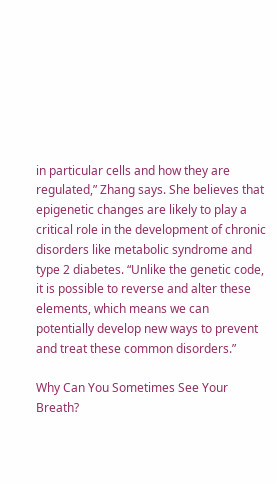in particular cells and how they are regulated,” Zhang says. She believes that epigenetic changes are likely to play a critical role in the development of chronic disorders like metabolic syndrome and type 2 diabetes. “Unlike the genetic code, it is possible to reverse and alter these elements, which means we can potentially develop new ways to prevent and treat these common disorders.”

Why Can You Sometimes See Your Breath?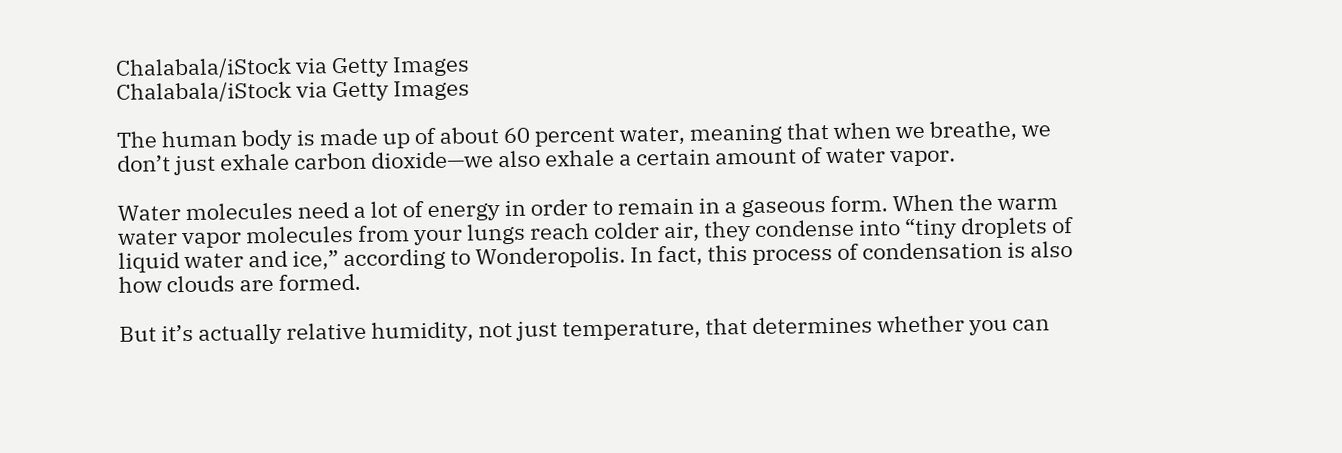Chalabala/iStock via Getty Images
Chalabala/iStock via Getty Images

The human body is made up of about 60 percent water, meaning that when we breathe, we don’t just exhale carbon dioxide—we also exhale a certain amount of water vapor.

Water molecules need a lot of energy in order to remain in a gaseous form. When the warm water vapor molecules from your lungs reach colder air, they condense into “tiny droplets of liquid water and ice,” according to Wonderopolis. In fact, this process of condensation is also how clouds are formed.

But it’s actually relative humidity, not just temperature, that determines whether you can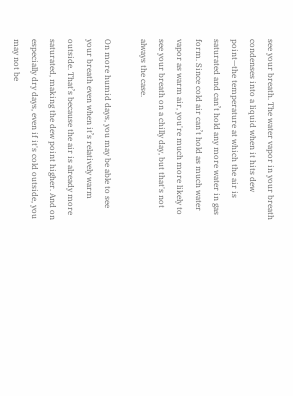see your breath. The water vapor in your breath condenses into a liquid when it hits dew point—the temperature at which the air is saturated and can’t hold any more water in gas form. Since cold air can’t hold as much water vapor as warm air, you're much more likely to see your breath on a chilly day, but that's not always the case.

On more humid days, you may be able to see your breath even when it’s relatively warm outside. That’s because the air is already more saturated, making the dew point higher. And on especially dry days, even if it's cold outside, you may not be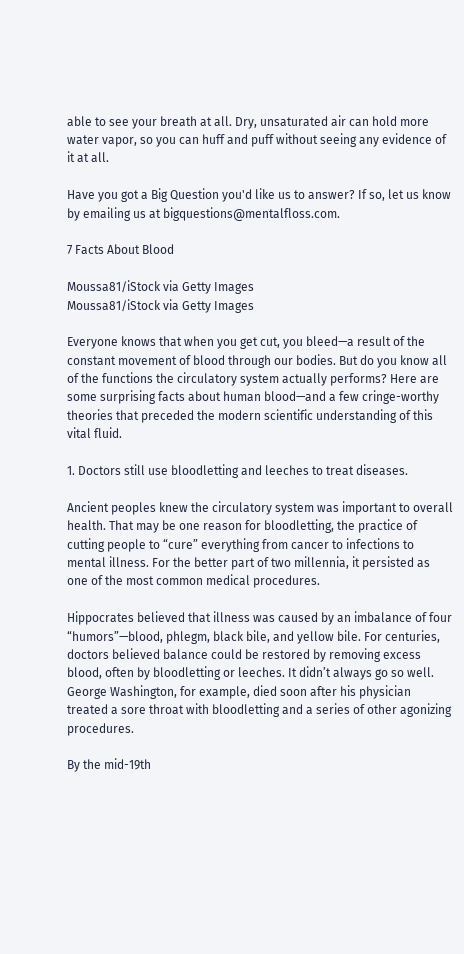able to see your breath at all. Dry, unsaturated air can hold more water vapor, so you can huff and puff without seeing any evidence of it at all.

Have you got a Big Question you'd like us to answer? If so, let us know by emailing us at bigquestions@mentalfloss.com.

7 Facts About Blood

Moussa81/iStock via Getty Images
Moussa81/iStock via Getty Images

Everyone knows that when you get cut, you bleed—a result of the constant movement of blood through our bodies. But do you know all of the functions the circulatory system actually performs? Here are some surprising facts about human blood—and a few cringe-worthy theories that preceded the modern scientific understanding of this vital fluid.

1. Doctors still use bloodletting and leeches to treat diseases.

Ancient peoples knew the circulatory system was important to overall health. That may be one reason for bloodletting, the practice of cutting people to “cure” everything from cancer to infections to mental illness. For the better part of two millennia, it persisted as one of the most common medical procedures.

Hippocrates believed that illness was caused by an imbalance of four “humors”—blood, phlegm, black bile, and yellow bile. For centuries, doctors believed balance could be restored by removing excess blood, often by bloodletting or leeches. It didn’t always go so well. George Washington, for example, died soon after his physician treated a sore throat with bloodletting and a series of other agonizing procedures.

By the mid-19th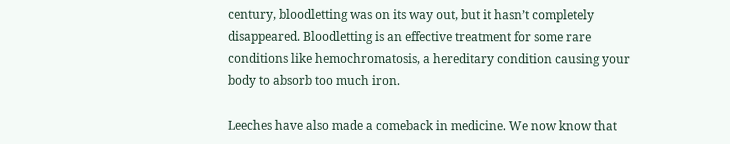century, bloodletting was on its way out, but it hasn’t completely disappeared. Bloodletting is an effective treatment for some rare conditions like hemochromatosis, a hereditary condition causing your body to absorb too much iron.

Leeches have also made a comeback in medicine. We now know that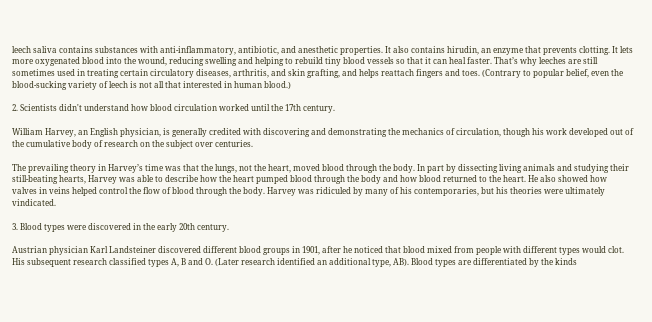leech saliva contains substances with anti-inflammatory, antibiotic, and anesthetic properties. It also contains hirudin, an enzyme that prevents clotting. It lets more oxygenated blood into the wound, reducing swelling and helping to rebuild tiny blood vessels so that it can heal faster. That’s why leeches are still sometimes used in treating certain circulatory diseases, arthritis, and skin grafting, and helps reattach fingers and toes. (Contrary to popular belief, even the blood-sucking variety of leech is not all that interested in human blood.)

2. Scientists didn't understand how blood circulation worked until the 17th century.

William Harvey, an English physician, is generally credited with discovering and demonstrating the mechanics of circulation, though his work developed out of the cumulative body of research on the subject over centuries.

The prevailing theory in Harvey’s time was that the lungs, not the heart, moved blood through the body. In part by dissecting living animals and studying their still-beating hearts, Harvey was able to describe how the heart pumped blood through the body and how blood returned to the heart. He also showed how valves in veins helped control the flow of blood through the body. Harvey was ridiculed by many of his contemporaries, but his theories were ultimately vindicated.

3. Blood types were discovered in the early 20th century.

Austrian physician Karl Landsteiner discovered different blood groups in 1901, after he noticed that blood mixed from people with different types would clot. His subsequent research classified types A, B and O. (Later research identified an additional type, AB). Blood types are differentiated by the kinds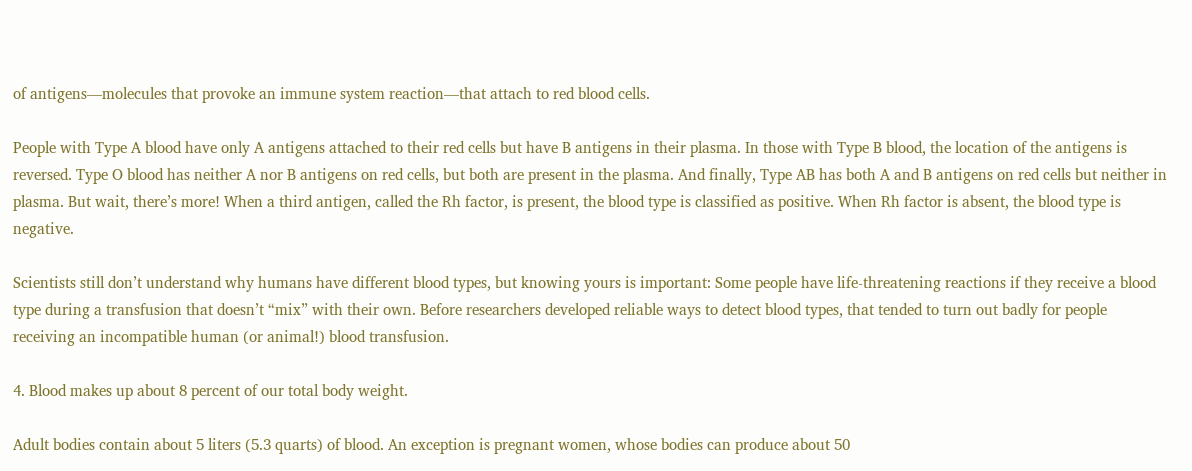of antigens—molecules that provoke an immune system reaction—that attach to red blood cells.

People with Type A blood have only A antigens attached to their red cells but have B antigens in their plasma. In those with Type B blood, the location of the antigens is reversed. Type O blood has neither A nor B antigens on red cells, but both are present in the plasma. And finally, Type AB has both A and B antigens on red cells but neither in plasma. But wait, there’s more! When a third antigen, called the Rh factor, is present, the blood type is classified as positive. When Rh factor is absent, the blood type is negative.

Scientists still don’t understand why humans have different blood types, but knowing yours is important: Some people have life-threatening reactions if they receive a blood type during a transfusion that doesn’t “mix” with their own. Before researchers developed reliable ways to detect blood types, that tended to turn out badly for people receiving an incompatible human (or animal!) blood transfusion.

4. Blood makes up about 8 percent of our total body weight.

Adult bodies contain about 5 liters (5.3 quarts) of blood. An exception is pregnant women, whose bodies can produce about 50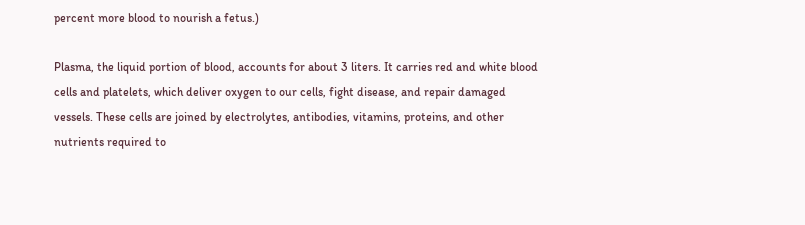percent more blood to nourish a fetus.)

Plasma, the liquid portion of blood, accounts for about 3 liters. It carries red and white blood cells and platelets, which deliver oxygen to our cells, fight disease, and repair damaged vessels. These cells are joined by electrolytes, antibodies, vitamins, proteins, and other nutrients required to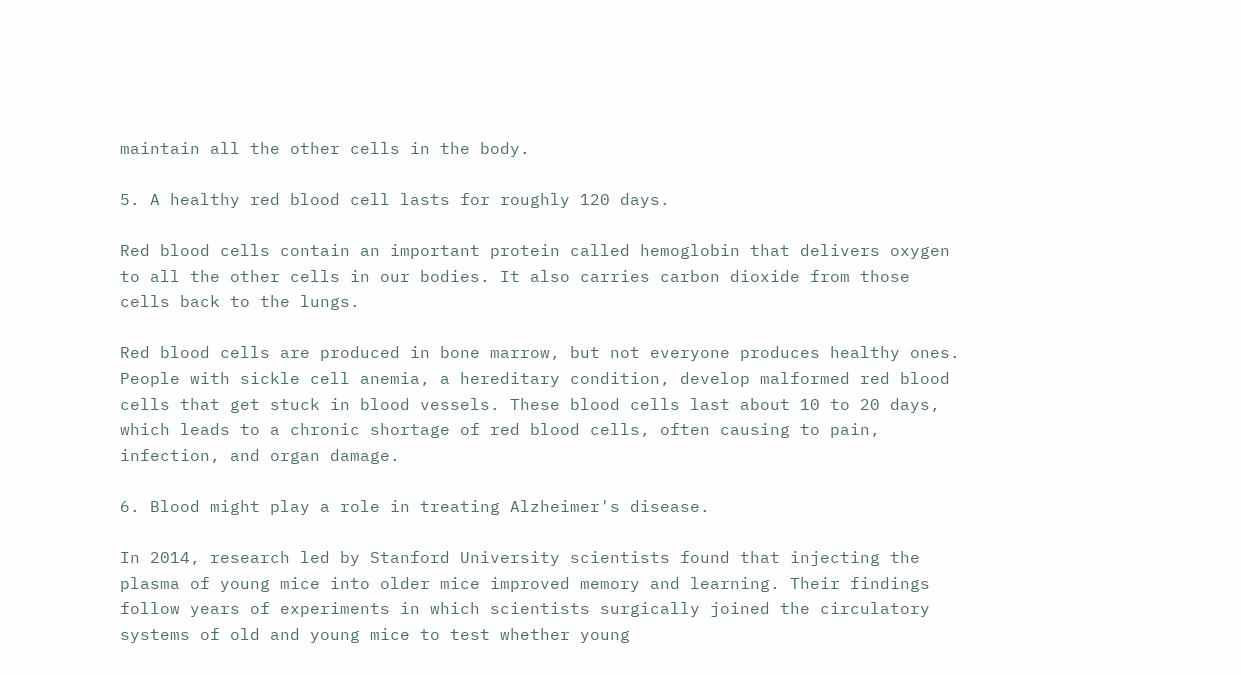maintain all the other cells in the body.

5. A healthy red blood cell lasts for roughly 120 days.

Red blood cells contain an important protein called hemoglobin that delivers oxygen to all the other cells in our bodies. It also carries carbon dioxide from those cells back to the lungs.

Red blood cells are produced in bone marrow, but not everyone produces healthy ones. People with sickle cell anemia, a hereditary condition, develop malformed red blood cells that get stuck in blood vessels. These blood cells last about 10 to 20 days, which leads to a chronic shortage of red blood cells, often causing to pain, infection, and organ damage.

6. Blood might play a role in treating Alzheimer's disease.

In 2014, research led by Stanford University scientists found that injecting the plasma of young mice into older mice improved memory and learning. Their findings follow years of experiments in which scientists surgically joined the circulatory systems of old and young mice to test whether young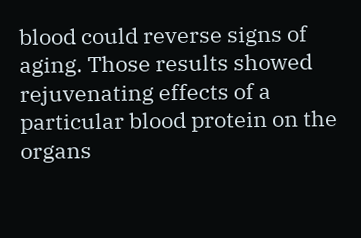blood could reverse signs of aging. Those results showed rejuvenating effects of a particular blood protein on the organs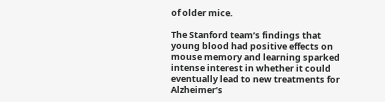of older mice.

The Stanford team’s findings that young blood had positive effects on mouse memory and learning sparked intense interest in whether it could eventually lead to new treatments for Alzheimer’s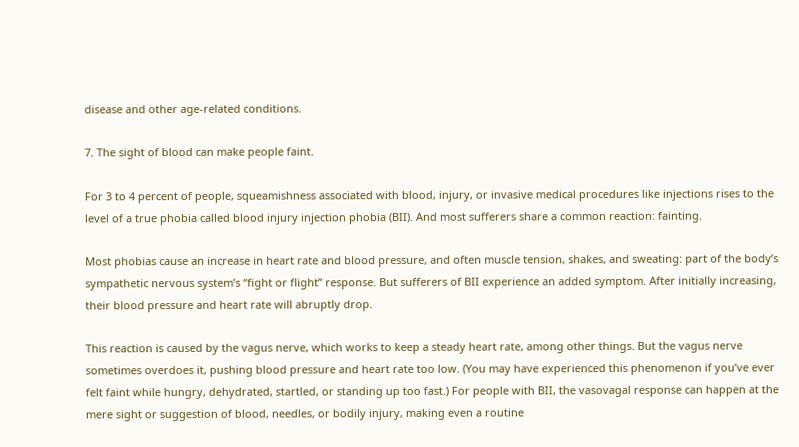disease and other age-related conditions.

7. The sight of blood can make people faint.

For 3 to 4 percent of people, squeamishness associated with blood, injury, or invasive medical procedures like injections rises to the level of a true phobia called blood injury injection phobia (BII). And most sufferers share a common reaction: fainting.

Most phobias cause an increase in heart rate and blood pressure, and often muscle tension, shakes, and sweating: part of the body’s sympathetic nervous system’s “fight or flight” response. But sufferers of BII experience an added symptom. After initially increasing, their blood pressure and heart rate will abruptly drop.

This reaction is caused by the vagus nerve, which works to keep a steady heart rate, among other things. But the vagus nerve sometimes overdoes it, pushing blood pressure and heart rate too low. (You may have experienced this phenomenon if you’ve ever felt faint while hungry, dehydrated, startled, or standing up too fast.) For people with BII, the vasovagal response can happen at the mere sight or suggestion of blood, needles, or bodily injury, making even a routine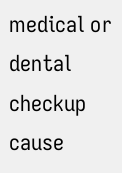medical or dental checkup cause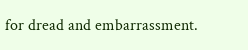for dread and embarrassment.